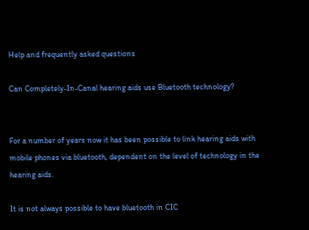Help and frequently asked questions

Can Completely-In-Canal hearing aids use Bluetooth technology?


For a number of years now it has been possible to link hearing aids with mobile phones via bluetooth, dependent on the level of technology in the hearing aids.

It is not always possible to have bluetooth in CIC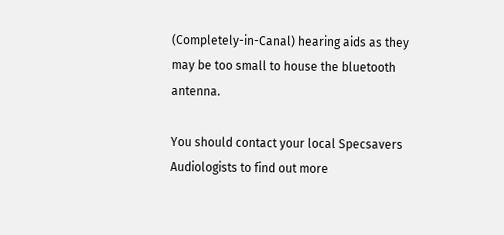(Completely-in-Canal) hearing aids as they may be too small to house the bluetooth antenna.

You should contact your local Specsavers Audiologists to find out more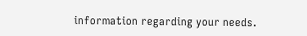information regarding your needs.